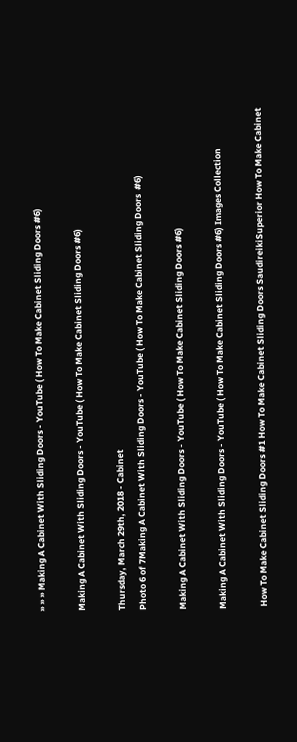» » » Making A Cabinet With Sliding Doors - YouTube ( How To Make Cabinet Sliding Doors #6)

Making A Cabinet With Sliding Doors - YouTube ( How To Make Cabinet Sliding Doors #6)

Thursday, March 29th, 2018 - Cabinet
Photo 6 of 7Making A Cabinet With Sliding Doors - YouTube ( How To Make Cabinet Sliding Doors  #6)

Making A Cabinet With Sliding Doors - YouTube ( How To Make Cabinet Sliding Doors #6)

Making A Cabinet With Sliding Doors - YouTube ( How To Make Cabinet Sliding Doors #6) Images Collection

 How To Make Cabinet Sliding Doors #1 How To Make Cabinet Sliding Doors SaudireikiSuperior How To Make Cabinet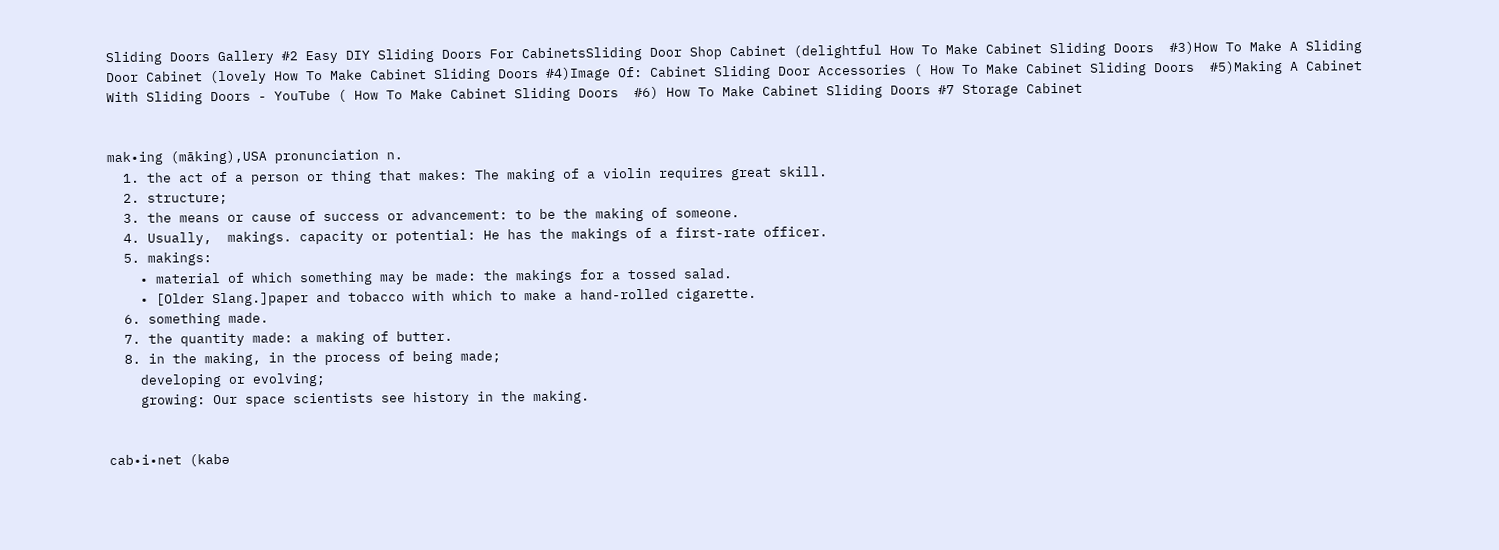Sliding Doors Gallery #2 Easy DIY Sliding Doors For CabinetsSliding Door Shop Cabinet (delightful How To Make Cabinet Sliding Doors  #3)How To Make A Sliding Door Cabinet (lovely How To Make Cabinet Sliding Doors #4)Image Of: Cabinet Sliding Door Accessories ( How To Make Cabinet Sliding Doors  #5)Making A Cabinet With Sliding Doors - YouTube ( How To Make Cabinet Sliding Doors  #6) How To Make Cabinet Sliding Doors #7 Storage Cabinet


mak•ing (māking),USA pronunciation n.
  1. the act of a person or thing that makes: The making of a violin requires great skill.
  2. structure;
  3. the means or cause of success or advancement: to be the making of someone.
  4. Usually,  makings. capacity or potential: He has the makings of a first-rate officer.
  5. makings:
    • material of which something may be made: the makings for a tossed salad.
    • [Older Slang.]paper and tobacco with which to make a hand-rolled cigarette.
  6. something made.
  7. the quantity made: a making of butter.
  8. in the making, in the process of being made;
    developing or evolving;
    growing: Our space scientists see history in the making.


cab•i•net (kabə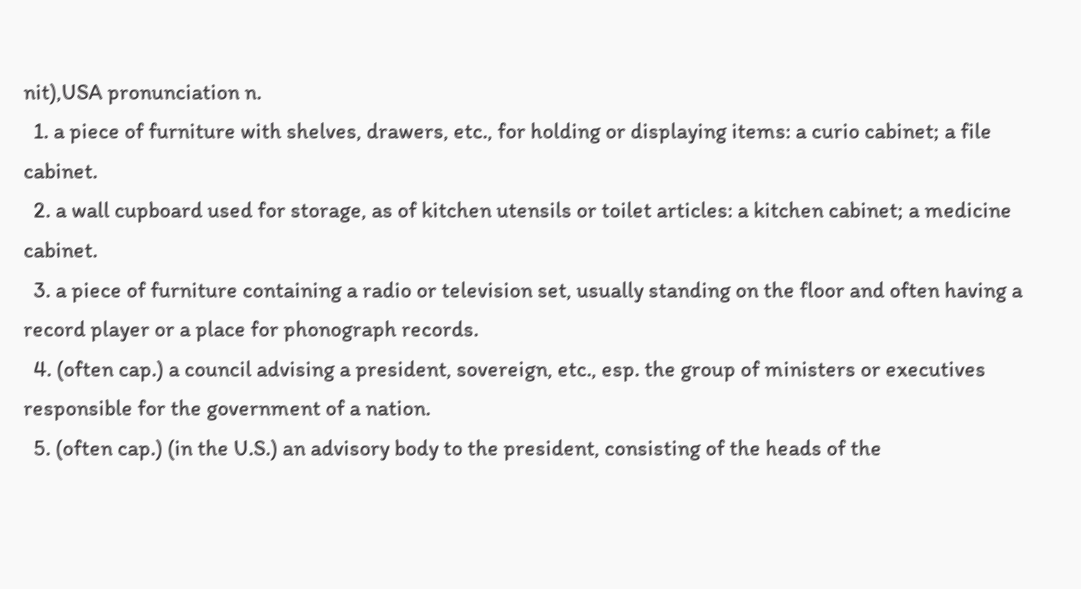nit),USA pronunciation n.
  1. a piece of furniture with shelves, drawers, etc., for holding or displaying items: a curio cabinet; a file cabinet.
  2. a wall cupboard used for storage, as of kitchen utensils or toilet articles: a kitchen cabinet; a medicine cabinet.
  3. a piece of furniture containing a radio or television set, usually standing on the floor and often having a record player or a place for phonograph records.
  4. (often cap.) a council advising a president, sovereign, etc., esp. the group of ministers or executives responsible for the government of a nation.
  5. (often cap.) (in the U.S.) an advisory body to the president, consisting of the heads of the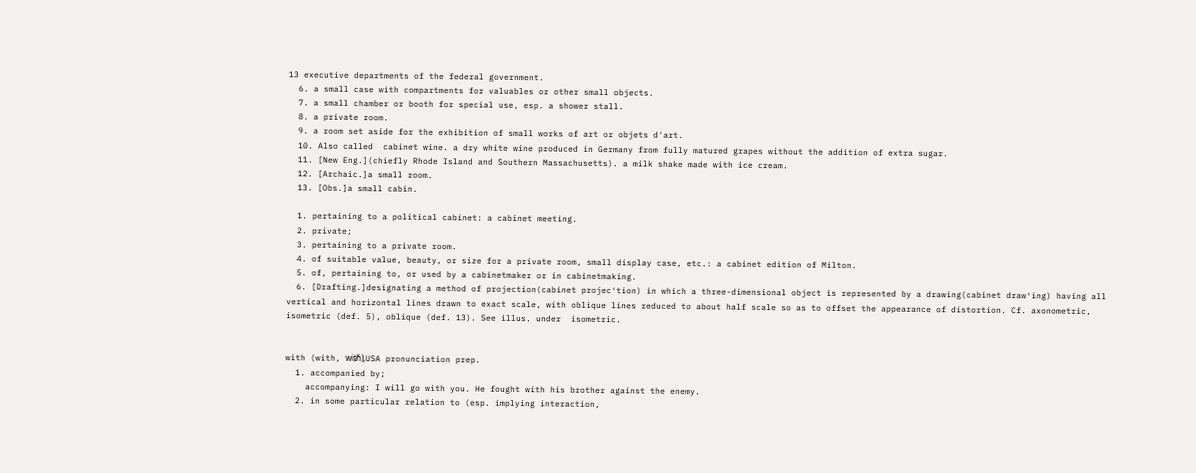13 executive departments of the federal government.
  6. a small case with compartments for valuables or other small objects.
  7. a small chamber or booth for special use, esp. a shower stall.
  8. a private room.
  9. a room set aside for the exhibition of small works of art or objets d'art.
  10. Also called  cabinet wine. a dry white wine produced in Germany from fully matured grapes without the addition of extra sugar.
  11. [New Eng.](chiefly Rhode Island and Southern Massachusetts). a milk shake made with ice cream.
  12. [Archaic.]a small room.
  13. [Obs.]a small cabin.

  1. pertaining to a political cabinet: a cabinet meeting.
  2. private;
  3. pertaining to a private room.
  4. of suitable value, beauty, or size for a private room, small display case, etc.: a cabinet edition of Milton.
  5. of, pertaining to, or used by a cabinetmaker or in cabinetmaking.
  6. [Drafting.]designating a method of projection(cabinet projec′tion) in which a three-dimensional object is represented by a drawing(cabinet draw′ing) having all vertical and horizontal lines drawn to exact scale, with oblique lines reduced to about half scale so as to offset the appearance of distortion. Cf. axonometric, isometric (def. 5), oblique (def. 13). See illus. under  isometric.


with (with, wiᵺ),USA pronunciation prep.
  1. accompanied by;
    accompanying: I will go with you. He fought with his brother against the enemy.
  2. in some particular relation to (esp. implying interaction,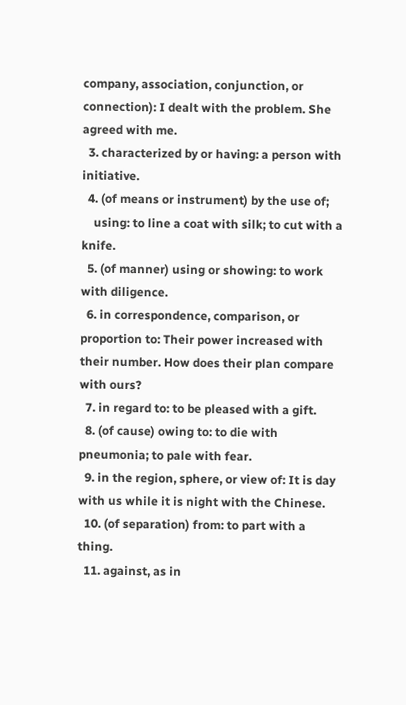company, association, conjunction, or connection): I dealt with the problem. She agreed with me.
  3. characterized by or having: a person with initiative.
  4. (of means or instrument) by the use of;
    using: to line a coat with silk; to cut with a knife.
  5. (of manner) using or showing: to work with diligence.
  6. in correspondence, comparison, or proportion to: Their power increased with their number. How does their plan compare with ours?
  7. in regard to: to be pleased with a gift.
  8. (of cause) owing to: to die with pneumonia; to pale with fear.
  9. in the region, sphere, or view of: It is day with us while it is night with the Chinese.
  10. (of separation) from: to part with a thing.
  11. against, as in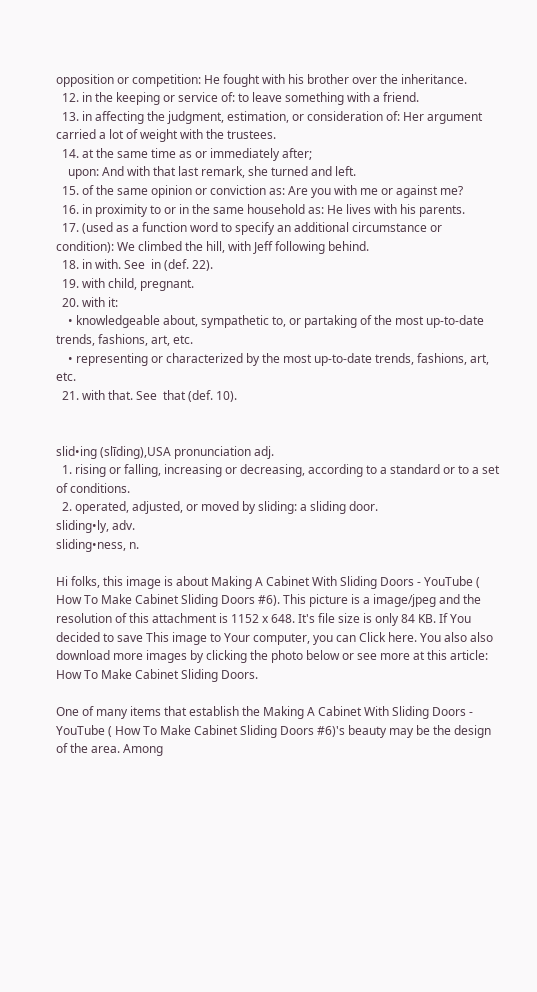opposition or competition: He fought with his brother over the inheritance.
  12. in the keeping or service of: to leave something with a friend.
  13. in affecting the judgment, estimation, or consideration of: Her argument carried a lot of weight with the trustees.
  14. at the same time as or immediately after;
    upon: And with that last remark, she turned and left.
  15. of the same opinion or conviction as: Are you with me or against me?
  16. in proximity to or in the same household as: He lives with his parents.
  17. (used as a function word to specify an additional circumstance or condition): We climbed the hill, with Jeff following behind.
  18. in with. See  in (def. 22).
  19. with child, pregnant.
  20. with it:
    • knowledgeable about, sympathetic to, or partaking of the most up-to-date trends, fashions, art, etc.
    • representing or characterized by the most up-to-date trends, fashions, art, etc.
  21. with that. See  that (def. 10).


slid•ing (slīding),USA pronunciation adj.
  1. rising or falling, increasing or decreasing, according to a standard or to a set of conditions.
  2. operated, adjusted, or moved by sliding: a sliding door.
sliding•ly, adv.
sliding•ness, n.

Hi folks, this image is about Making A Cabinet With Sliding Doors - YouTube ( How To Make Cabinet Sliding Doors #6). This picture is a image/jpeg and the resolution of this attachment is 1152 x 648. It's file size is only 84 KB. If You decided to save This image to Your computer, you can Click here. You also also download more images by clicking the photo below or see more at this article: How To Make Cabinet Sliding Doors.

One of many items that establish the Making A Cabinet With Sliding Doors - YouTube ( How To Make Cabinet Sliding Doors #6)'s beauty may be the design of the area. Among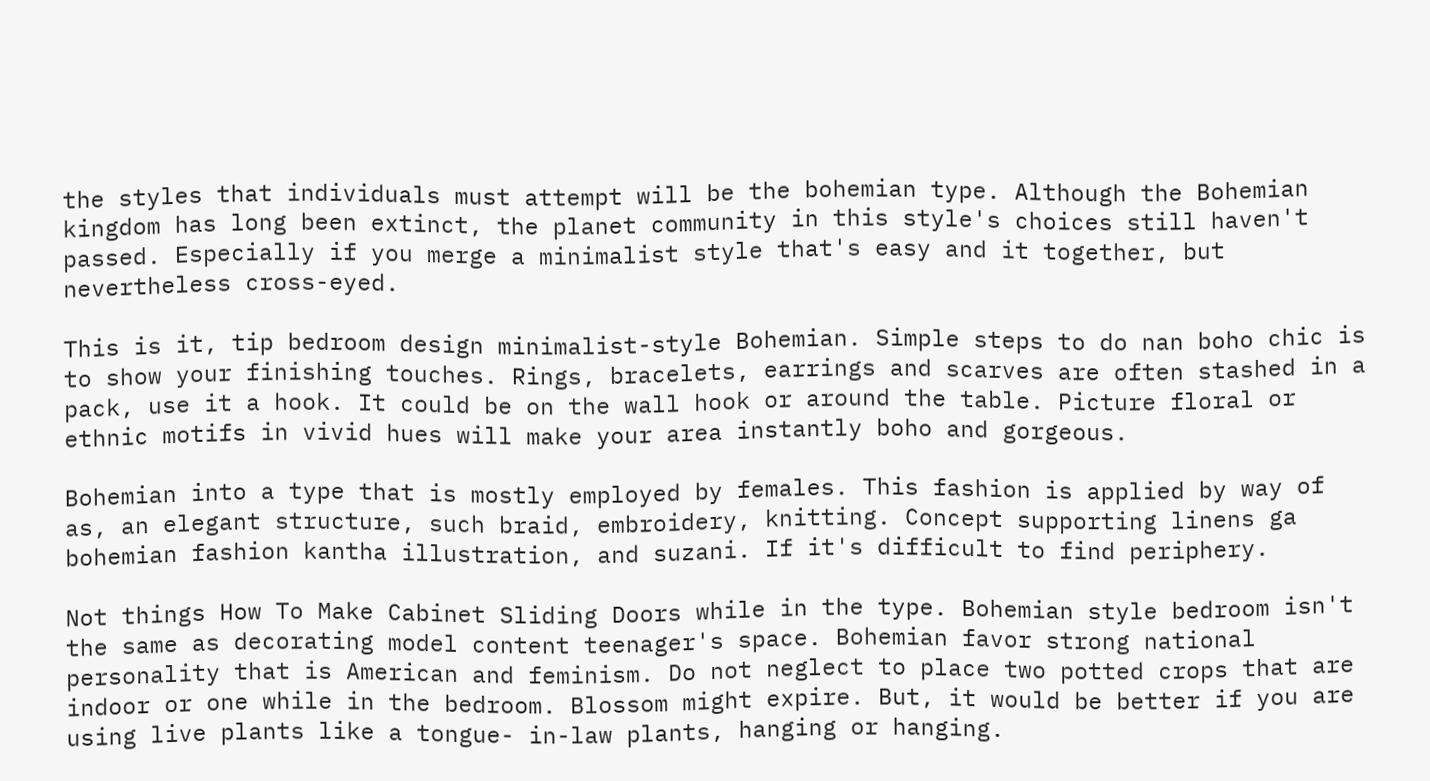the styles that individuals must attempt will be the bohemian type. Although the Bohemian kingdom has long been extinct, the planet community in this style's choices still haven't passed. Especially if you merge a minimalist style that's easy and it together, but nevertheless cross-eyed.

This is it, tip bedroom design minimalist-style Bohemian. Simple steps to do nan boho chic is to show your finishing touches. Rings, bracelets, earrings and scarves are often stashed in a pack, use it a hook. It could be on the wall hook or around the table. Picture floral or ethnic motifs in vivid hues will make your area instantly boho and gorgeous.

Bohemian into a type that is mostly employed by females. This fashion is applied by way of as, an elegant structure, such braid, embroidery, knitting. Concept supporting linens ga bohemian fashion kantha illustration, and suzani. If it's difficult to find periphery.

Not things How To Make Cabinet Sliding Doors while in the type. Bohemian style bedroom isn't the same as decorating model content teenager's space. Bohemian favor strong national personality that is American and feminism. Do not neglect to place two potted crops that are indoor or one while in the bedroom. Blossom might expire. But, it would be better if you are using live plants like a tongue- in-law plants, hanging or hanging.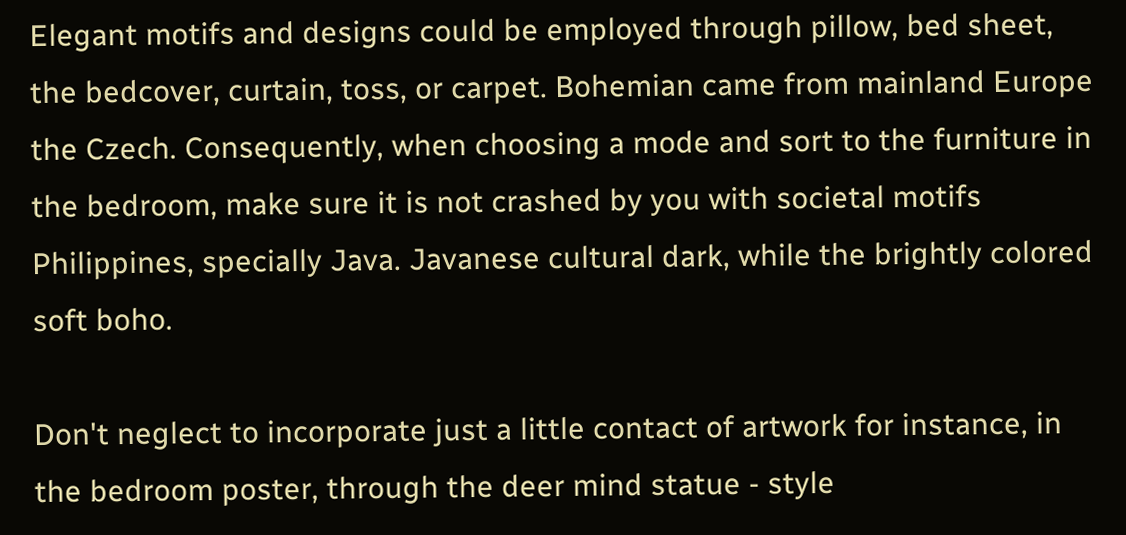Elegant motifs and designs could be employed through pillow, bed sheet, the bedcover, curtain, toss, or carpet. Bohemian came from mainland Europe the Czech. Consequently, when choosing a mode and sort to the furniture in the bedroom, make sure it is not crashed by you with societal motifs Philippines, specially Java. Javanese cultural dark, while the brightly colored soft boho.

Don't neglect to incorporate just a little contact of artwork for instance, in the bedroom poster, through the deer mind statue - style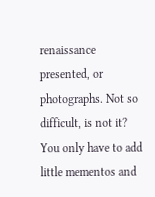renaissance presented, or photographs. Not so difficult, is not it? You only have to add little mementos and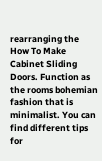rearranging the How To Make Cabinet Sliding Doors. Function as the rooms bohemian fashion that is minimalist. You can find different tips for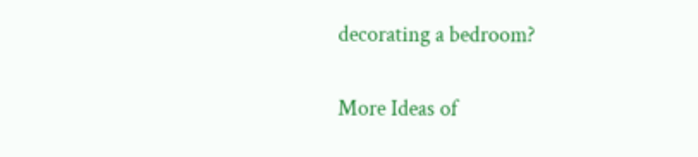decorating a bedroom?

More Ideas of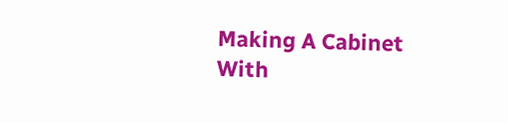Making A Cabinet With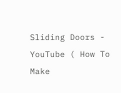Sliding Doors - YouTube ( How To Make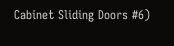Cabinet Sliding Doors #6)